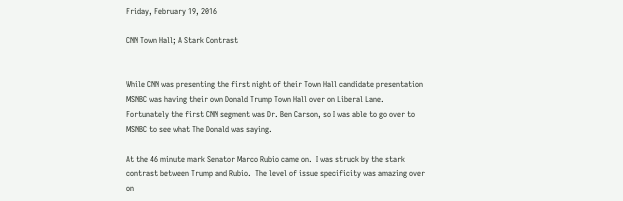Friday, February 19, 2016

CNN Town Hall; A Stark Contrast


While CNN was presenting the first night of their Town Hall candidate presentation MSNBC was having their own Donald Trump Town Hall over on Liberal Lane.  Fortunately the first CNN segment was Dr. Ben Carson, so I was able to go over to MSNBC to see what The Donald was saying.

At the 46 minute mark Senator Marco Rubio came on.  I was struck by the stark contrast between Trump and Rubio.  The level of issue specificity was amazing over on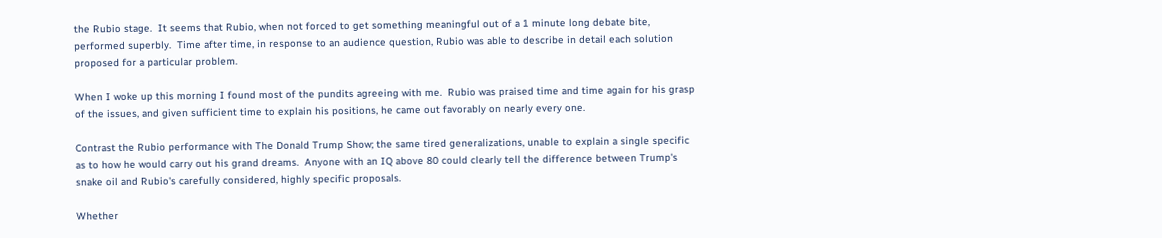the Rubio stage.  It seems that Rubio, when not forced to get something meaningful out of a 1 minute long debate bite, performed superbly.  Time after time, in response to an audience question, Rubio was able to describe in detail each solution proposed for a particular problem.

When I woke up this morning I found most of the pundits agreeing with me.  Rubio was praised time and time again for his grasp of the issues, and given sufficient time to explain his positions, he came out favorably on nearly every one.

Contrast the Rubio performance with The Donald Trump Show; the same tired generalizations, unable to explain a single specific as to how he would carry out his grand dreams.  Anyone with an IQ above 80 could clearly tell the difference between Trump's snake oil and Rubio's carefully considered, highly specific proposals.

Whether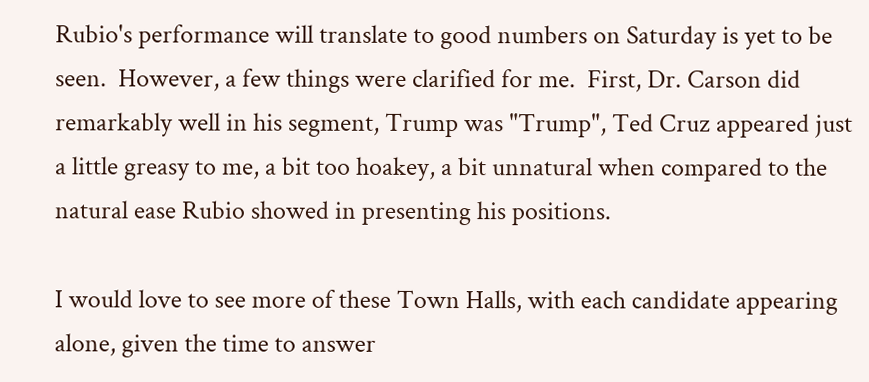Rubio's performance will translate to good numbers on Saturday is yet to be seen.  However, a few things were clarified for me.  First, Dr. Carson did remarkably well in his segment, Trump was "Trump", Ted Cruz appeared just a little greasy to me, a bit too hoakey, a bit unnatural when compared to the natural ease Rubio showed in presenting his positions.

I would love to see more of these Town Halls, with each candidate appearing alone, given the time to answer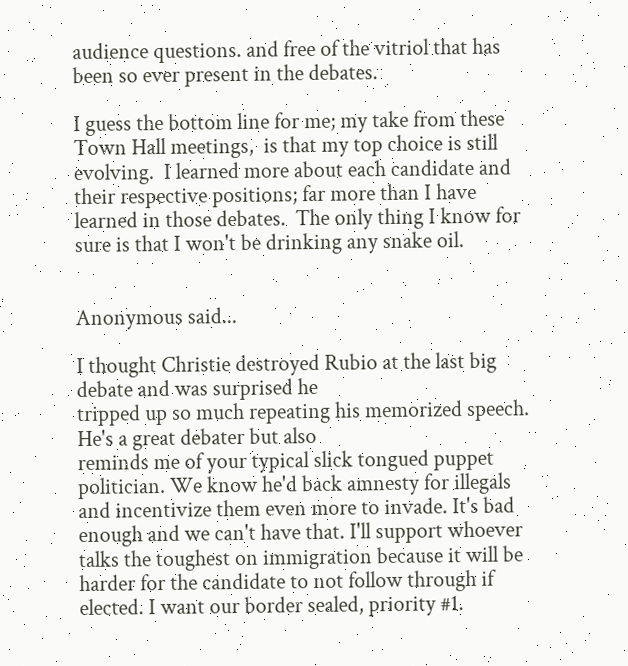audience questions. and free of the vitriol that has been so ever present in the debates.

I guess the bottom line for me; my take from these Town Hall meetings,  is that my top choice is still evolving.  I learned more about each candidate and their respective positions; far more than I have learned in those debates.  The only thing I know for sure is that I won't be drinking any snake oil.


Anonymous said...

I thought Christie destroyed Rubio at the last big debate and was surprised he
tripped up so much repeating his memorized speech. He's a great debater but also
reminds me of your typical slick tongued puppet politician. We know he'd back amnesty for illegals and incentivize them even more to invade. It's bad enough and we can't have that. I'll support whoever talks the toughest on immigration because it will be harder for the candidate to not follow through if elected. I want our border sealed, priority #1.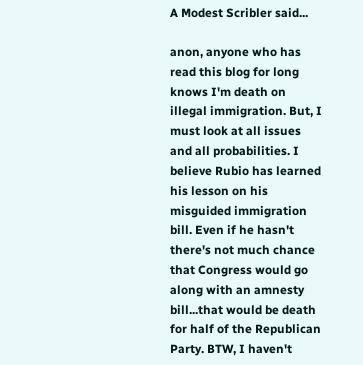A Modest Scribler said...

anon, anyone who has read this blog for long knows I'm death on illegal immigration. But, I must look at all issues and all probabilities. I believe Rubio has learned his lesson on his misguided immigration bill. Even if he hasn't there's not much chance that Congress would go along with an amnesty bill...that would be death for half of the Republican Party. BTW, I haven't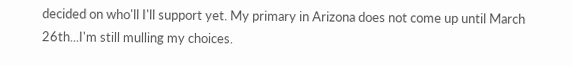decided on who'll I'll support yet. My primary in Arizona does not come up until March 26th...I'm still mulling my choices.